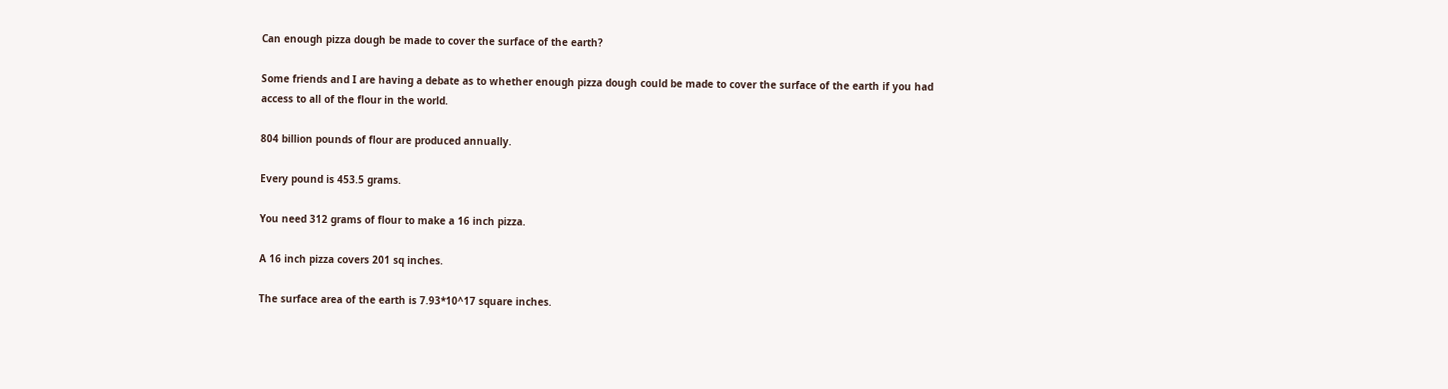Can enough pizza dough be made to cover the surface of the earth?

Some friends and I are having a debate as to whether enough pizza dough could be made to cover the surface of the earth if you had access to all of the flour in the world.

804 billion pounds of flour are produced annually.

Every pound is 453.5 grams.

You need 312 grams of flour to make a 16 inch pizza.

A 16 inch pizza covers 201 sq inches.

The surface area of the earth is 7.93*10^17 square inches.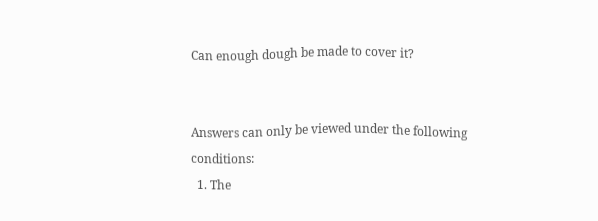Can enough dough be made to cover it?


Answers can only be viewed under the following conditions:
  1. The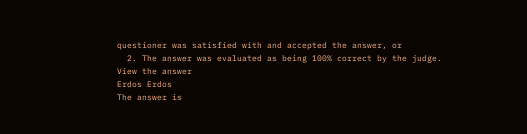questioner was satisfied with and accepted the answer, or
  2. The answer was evaluated as being 100% correct by the judge.
View the answer
Erdos Erdos
The answer is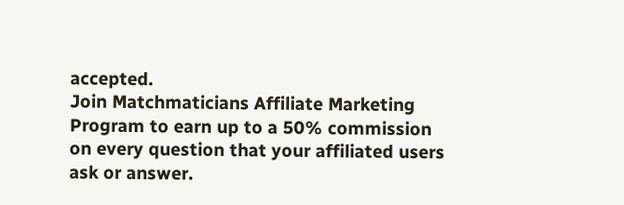accepted.
Join Matchmaticians Affiliate Marketing Program to earn up to a 50% commission on every question that your affiliated users ask or answer.